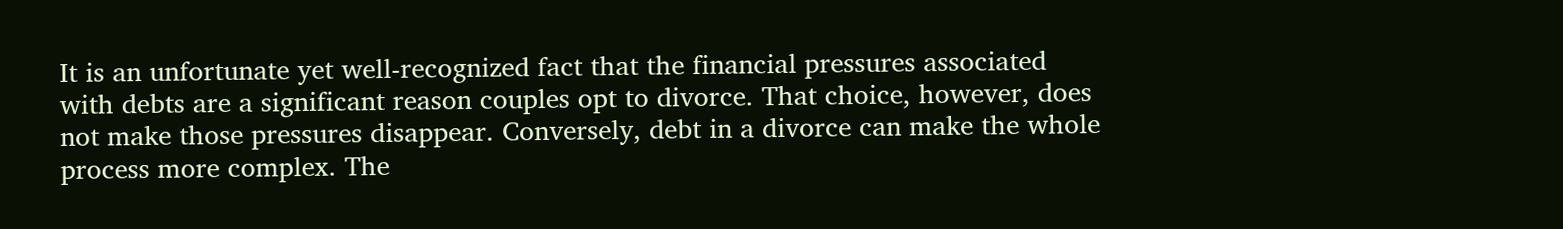It is an unfortunate yet well-recognized fact that the financial pressures associated with debts are a significant reason couples opt to divorce. That choice, however, does not make those pressures disappear. Conversely, debt in a divorce can make the whole process more complex. The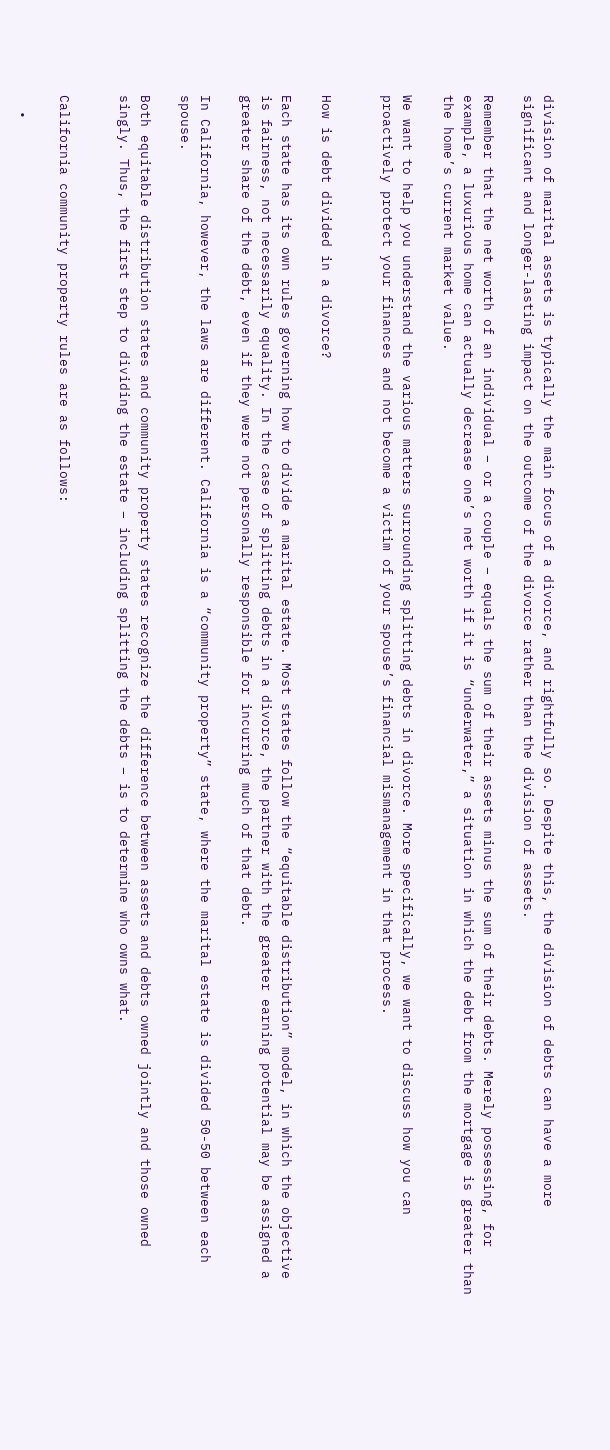division of marital assets is typically the main focus of a divorce, and rightfully so. Despite this, the division of debts can have a more significant and longer-lasting impact on the outcome of the divorce rather than the division of assets.

Remember that the net worth of an individual – or a couple – equals the sum of their assets minus the sum of their debts. Merely possessing, for example, a luxurious home can actually decrease one’s net worth if it is “underwater,” a situation in which the debt from the mortgage is greater than the home’s current market value.

We want to help you understand the various matters surrounding splitting debts in divorce. More specifically, we want to discuss how you can proactively protect your finances and not become a victim of your spouse’s financial mismanagement in that process.


How is debt divided in a divorce?

Each state has its own rules governing how to divide a marital estate. Most states follow the “equitable distribution” model, in which the objective is fairness, not necessarily equality. In the case of splitting debts in a divorce, the partner with the greater earning potential may be assigned a greater share of the debt, even if they were not personally responsible for incurring much of that debt.

In California, however, the laws are different. California is a “community property” state, where the marital estate is divided 50-50 between each spouse.

Both equitable distribution states and community property states recognize the difference between assets and debts owned jointly and those owned singly. Thus, the first step to dividing the estate – including splitting the debts – is to determine who owns what.


California community property rules are as follows:

  •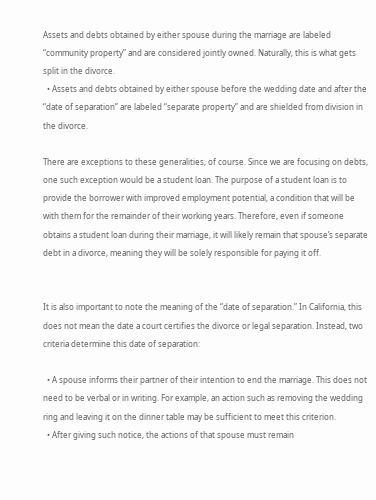Assets and debts obtained by either spouse during the marriage are labeled “community property” and are considered jointly owned. Naturally, this is what gets split in the divorce.
  • Assets and debts obtained by either spouse before the wedding date and after the “date of separation” are labeled “separate property” and are shielded from division in the divorce.

There are exceptions to these generalities, of course. Since we are focusing on debts, one such exception would be a student loan. The purpose of a student loan is to provide the borrower with improved employment potential, a condition that will be with them for the remainder of their working years. Therefore, even if someone obtains a student loan during their marriage, it will likely remain that spouse’s separate debt in a divorce, meaning they will be solely responsible for paying it off.


It is also important to note the meaning of the “date of separation.” In California, this does not mean the date a court certifies the divorce or legal separation. Instead, two criteria determine this date of separation:

  • A spouse informs their partner of their intention to end the marriage. This does not need to be verbal or in writing. For example, an action such as removing the wedding ring and leaving it on the dinner table may be sufficient to meet this criterion.
  • After giving such notice, the actions of that spouse must remain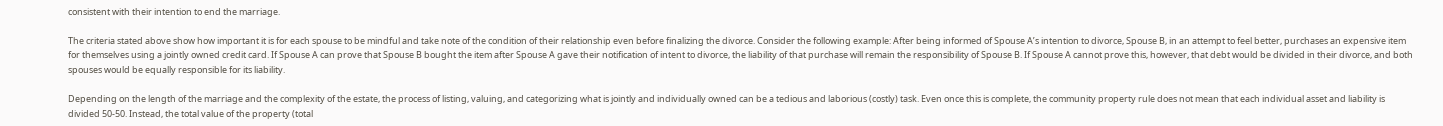consistent with their intention to end the marriage.

The criteria stated above show how important it is for each spouse to be mindful and take note of the condition of their relationship even before finalizing the divorce. Consider the following example: After being informed of Spouse A’s intention to divorce, Spouse B, in an attempt to feel better, purchases an expensive item for themselves using a jointly owned credit card. If Spouse A can prove that Spouse B bought the item after Spouse A gave their notification of intent to divorce, the liability of that purchase will remain the responsibility of Spouse B. If Spouse A cannot prove this, however, that debt would be divided in their divorce, and both spouses would be equally responsible for its liability.

Depending on the length of the marriage and the complexity of the estate, the process of listing, valuing, and categorizing what is jointly and individually owned can be a tedious and laborious (costly) task. Even once this is complete, the community property rule does not mean that each individual asset and liability is divided 50-50. Instead, the total value of the property (total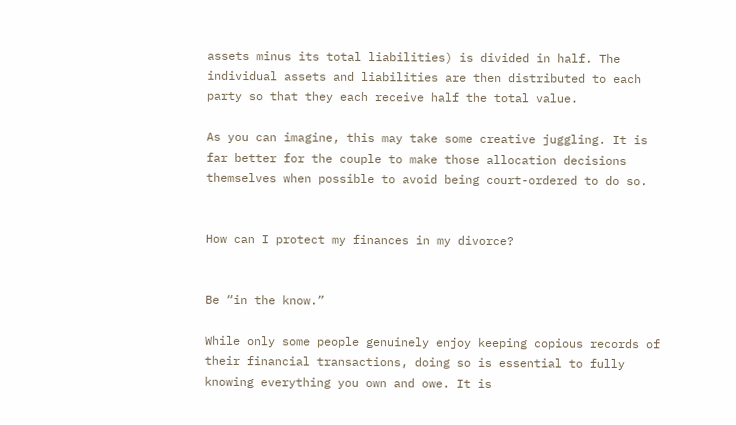assets minus its total liabilities) is divided in half. The individual assets and liabilities are then distributed to each party so that they each receive half the total value.

As you can imagine, this may take some creative juggling. It is far better for the couple to make those allocation decisions themselves when possible to avoid being court-ordered to do so.


How can I protect my finances in my divorce?


Be “in the know.”

While only some people genuinely enjoy keeping copious records of their financial transactions, doing so is essential to fully knowing everything you own and owe. It is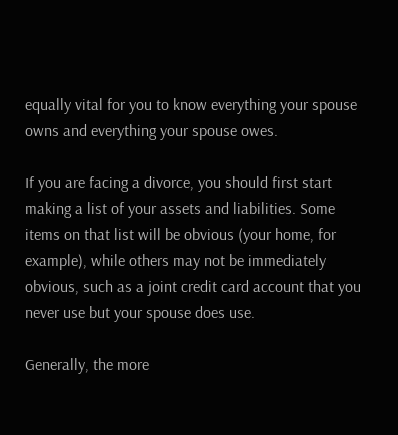equally vital for you to know everything your spouse owns and everything your spouse owes.

If you are facing a divorce, you should first start making a list of your assets and liabilities. Some items on that list will be obvious (your home, for example), while others may not be immediately obvious, such as a joint credit card account that you never use but your spouse does use.

Generally, the more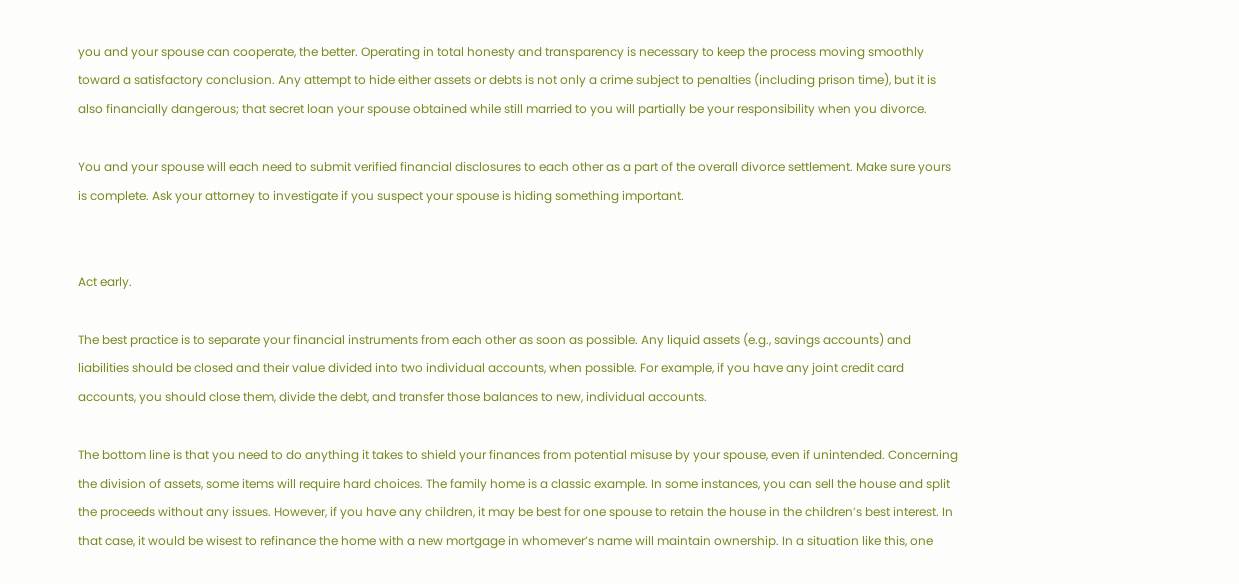you and your spouse can cooperate, the better. Operating in total honesty and transparency is necessary to keep the process moving smoothly toward a satisfactory conclusion. Any attempt to hide either assets or debts is not only a crime subject to penalties (including prison time), but it is also financially dangerous; that secret loan your spouse obtained while still married to you will partially be your responsibility when you divorce.

You and your spouse will each need to submit verified financial disclosures to each other as a part of the overall divorce settlement. Make sure yours is complete. Ask your attorney to investigate if you suspect your spouse is hiding something important.


Act early.

The best practice is to separate your financial instruments from each other as soon as possible. Any liquid assets (e.g., savings accounts) and liabilities should be closed and their value divided into two individual accounts, when possible. For example, if you have any joint credit card accounts, you should close them, divide the debt, and transfer those balances to new, individual accounts.

The bottom line is that you need to do anything it takes to shield your finances from potential misuse by your spouse, even if unintended. Concerning the division of assets, some items will require hard choices. The family home is a classic example. In some instances, you can sell the house and split the proceeds without any issues. However, if you have any children, it may be best for one spouse to retain the house in the children’s best interest. In that case, it would be wisest to refinance the home with a new mortgage in whomever’s name will maintain ownership. In a situation like this, one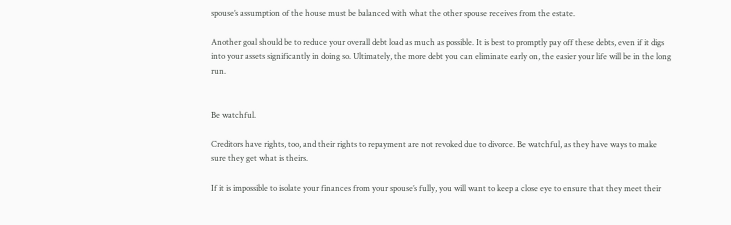spouse’s assumption of the house must be balanced with what the other spouse receives from the estate.

Another goal should be to reduce your overall debt load as much as possible. It is best to promptly pay off these debts, even if it digs into your assets significantly in doing so. Ultimately, the more debt you can eliminate early on, the easier your life will be in the long run.


Be watchful.

Creditors have rights, too, and their rights to repayment are not revoked due to divorce. Be watchful, as they have ways to make sure they get what is theirs.

If it is impossible to isolate your finances from your spouse’s fully, you will want to keep a close eye to ensure that they meet their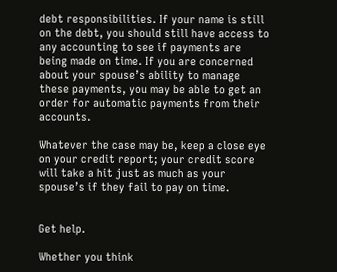debt responsibilities. If your name is still on the debt, you should still have access to any accounting to see if payments are being made on time. If you are concerned about your spouse’s ability to manage these payments, you may be able to get an order for automatic payments from their accounts.

Whatever the case may be, keep a close eye on your credit report; your credit score will take a hit just as much as your spouse’s if they fail to pay on time.


Get help.

Whether you think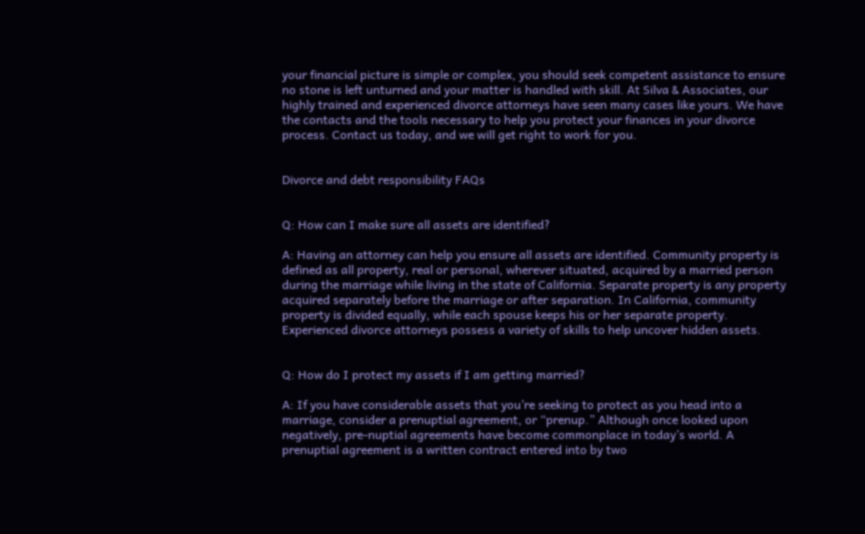your financial picture is simple or complex, you should seek competent assistance to ensure no stone is left unturned and your matter is handled with skill. At Silva & Associates, our highly trained and experienced divorce attorneys have seen many cases like yours. We have the contacts and the tools necessary to help you protect your finances in your divorce process. Contact us today, and we will get right to work for you.


Divorce and debt responsibility FAQs


Q: How can I make sure all assets are identified?

A: Having an attorney can help you ensure all assets are identified. Community property is defined as all property, real or personal, wherever situated, acquired by a married person during the marriage while living in the state of California. Separate property is any property acquired separately before the marriage or after separation. In California, community property is divided equally, while each spouse keeps his or her separate property. Experienced divorce attorneys possess a variety of skills to help uncover hidden assets.


Q: How do I protect my assets if I am getting married?

A: If you have considerable assets that you’re seeking to protect as you head into a marriage, consider a prenuptial agreement, or “prenup.” Although once looked upon negatively, pre-nuptial agreements have become commonplace in today’s world. A prenuptial agreement is a written contract entered into by two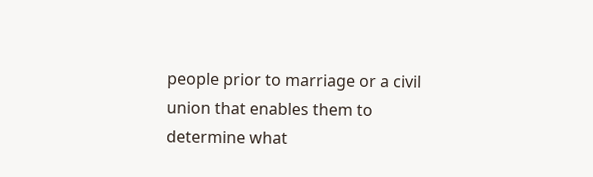people prior to marriage or a civil union that enables them to determine what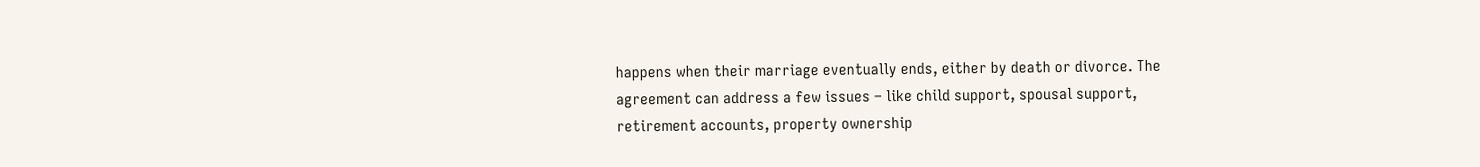happens when their marriage eventually ends, either by death or divorce. The agreement can address a few issues – like child support, spousal support, retirement accounts, property ownership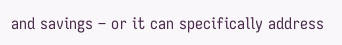and savings – or it can specifically address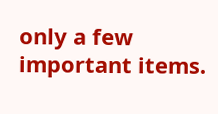only a few important items.